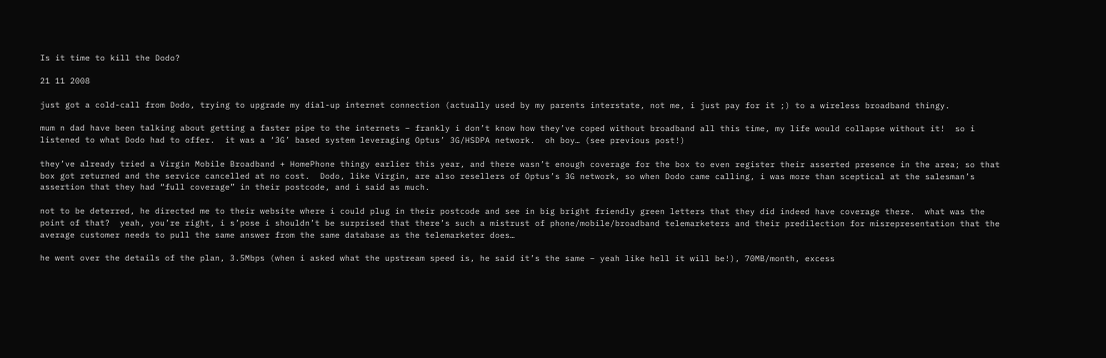Is it time to kill the Dodo?

21 11 2008

just got a cold-call from Dodo, trying to upgrade my dial-up internet connection (actually used by my parents interstate, not me, i just pay for it ;) to a wireless broadband thingy.

mum n dad have been talking about getting a faster pipe to the internets – frankly i don’t know how they’ve coped without broadband all this time, my life would collapse without it!  so i listened to what Dodo had to offer.  it was a ‘3G’ based system leveraging Optus’ 3G/HSDPA network.  oh boy… (see previous post!)

they’ve already tried a Virgin Mobile Broadband + HomePhone thingy earlier this year, and there wasn’t enough coverage for the box to even register their asserted presence in the area; so that box got returned and the service cancelled at no cost.  Dodo, like Virgin, are also resellers of Optus’s 3G network, so when Dodo came calling, i was more than sceptical at the salesman’s assertion that they had “full coverage” in their postcode, and i said as much.

not to be deterred, he directed me to their website where i could plug in their postcode and see in big bright friendly green letters that they did indeed have coverage there.  what was the point of that?  yeah, you’re right, i s’pose i shouldn’t be surprised that there’s such a mistrust of phone/mobile/broadband telemarketers and their predilection for misrepresentation that the average customer needs to pull the same answer from the same database as the telemarketer does…

he went over the details of the plan, 3.5Mbps (when i asked what the upstream speed is, he said it’s the same – yeah like hell it will be!), 70MB/month, excess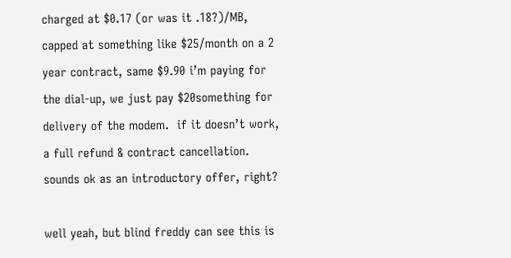charged at $0.17 (or was it .18?)/MB, capped at something like $25/month on a 2 year contract, same $9.90 i’m paying for the dial-up, we just pay $20something for delivery of the modem.  if it doesn’t work, a full refund & contract cancellation.  sounds ok as an introductory offer, right?

well yeah, but blind freddy can see this is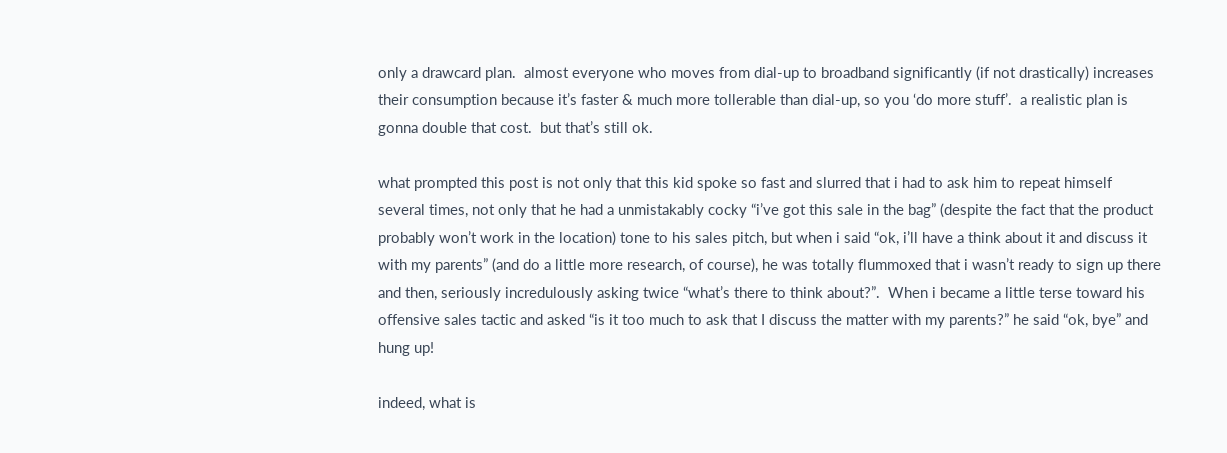only a drawcard plan.  almost everyone who moves from dial-up to broadband significantly (if not drastically) increases their consumption because it’s faster & much more tollerable than dial-up, so you ‘do more stuff’.  a realistic plan is gonna double that cost.  but that’s still ok.

what prompted this post is not only that this kid spoke so fast and slurred that i had to ask him to repeat himself several times, not only that he had a unmistakably cocky “i’ve got this sale in the bag” (despite the fact that the product probably won’t work in the location) tone to his sales pitch, but when i said “ok, i’ll have a think about it and discuss it with my parents” (and do a little more research, of course), he was totally flummoxed that i wasn’t ready to sign up there and then, seriously incredulously asking twice “what’s there to think about?”.  When i became a little terse toward his offensive sales tactic and asked “is it too much to ask that I discuss the matter with my parents?” he said “ok, bye” and hung up!

indeed, what is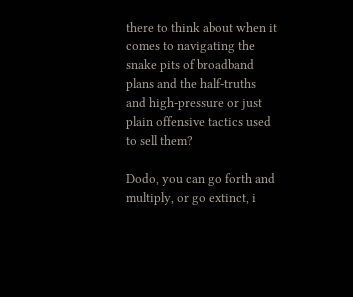there to think about when it comes to navigating the snake pits of broadband plans and the half-truths and high-pressure or just plain offensive tactics used to sell them?

Dodo, you can go forth and multiply, or go extinct, i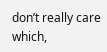don’t really care which,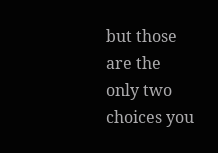but those are the only two choices you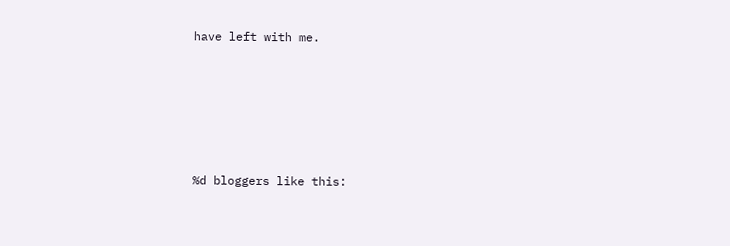have left with me.





%d bloggers like this: